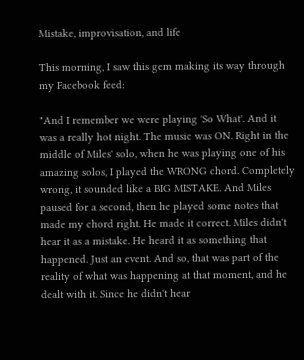Mistake, improvisation, and life

This morning, I saw this gem making its way through my Facebook feed:

"And I remember we were playing 'So What'. And it was a really hot night. The music was ON. Right in the middle of Miles' solo, when he was playing one of his amazing solos, I played the WRONG chord. Completely wrong, it sounded like a BIG MISTAKE. And Miles paused for a second, then he played some notes that made my chord right. He made it correct. Miles didn't hear it as a mistake. He heard it as something that happened. Just an event. And so, that was part of the reality of what was happening at that moment, and he dealt with it. Since he didn't hear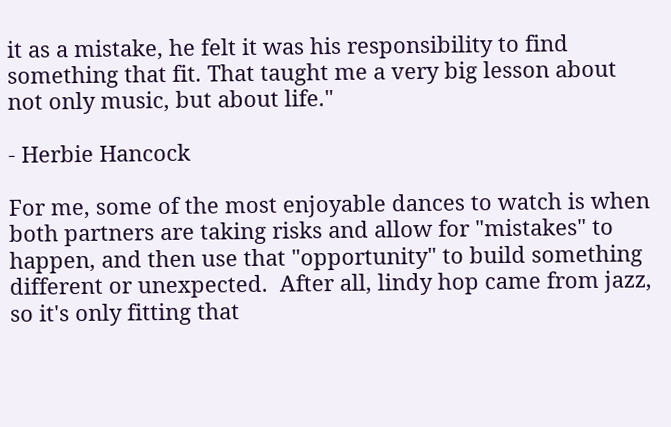it as a mistake, he felt it was his responsibility to find something that fit. That taught me a very big lesson about not only music, but about life."

- Herbie Hancock

For me, some of the most enjoyable dances to watch is when both partners are taking risks and allow for "mistakes" to happen, and then use that "opportunity" to build something different or unexpected.  After all, lindy hop came from jazz, so it's only fitting that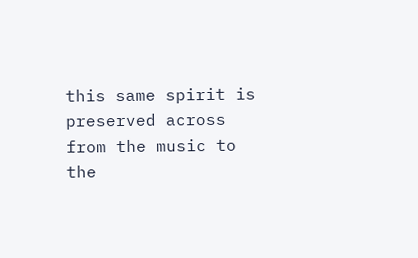this same spirit is preserved across from the music to the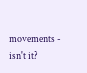movements - isn't it?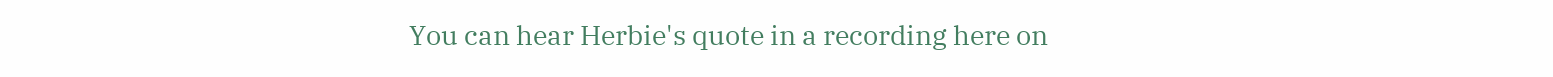You can hear Herbie's quote in a recording here on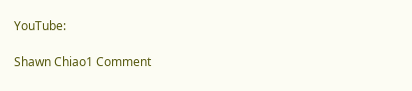YouTube:

Shawn Chiao1 Comment